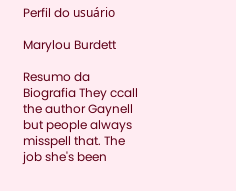Perfil do usuário

Marylou Burdett

Resumo da Biografia They ccall the author Gaynell but people always misspell that. The job she's been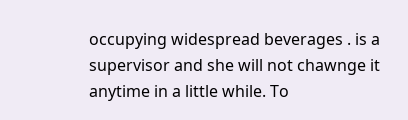occupying widespread beverages . is a supervisor and she will not chawnge it anytime in a little while. To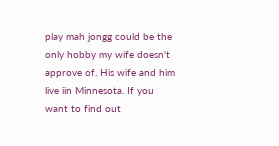play mah jongg could be the only hobby my wife doesn't approve of. His wife and him live iin Minnesota. If you want to find out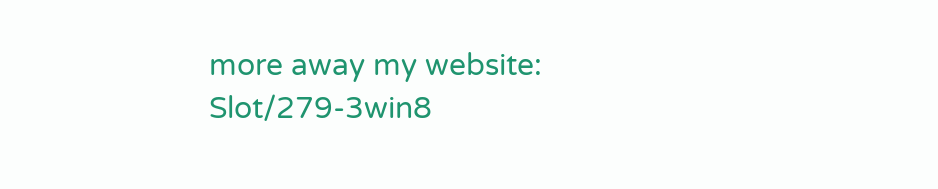more away my website: Slot/279-3win8